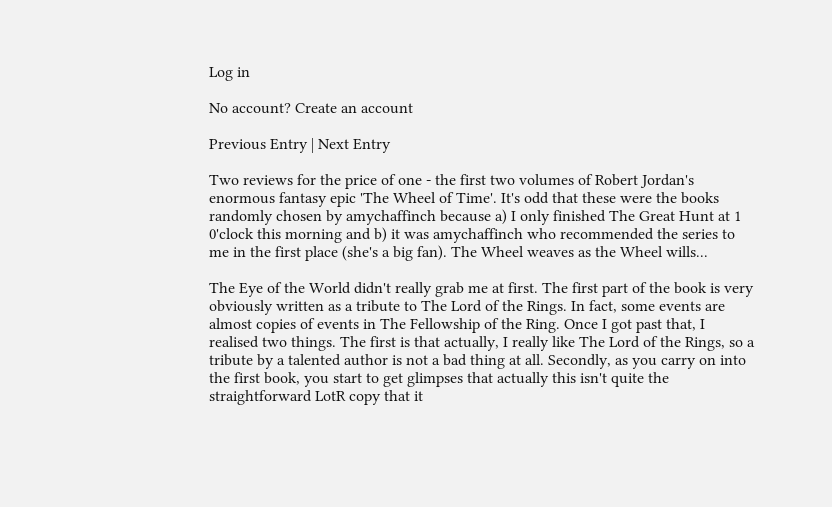Log in

No account? Create an account

Previous Entry | Next Entry

Two reviews for the price of one - the first two volumes of Robert Jordan's enormous fantasy epic 'The Wheel of Time'. It's odd that these were the books randomly chosen by amychaffinch because a) I only finished The Great Hunt at 1 0'clock this morning and b) it was amychaffinch who recommended the series to me in the first place (she's a big fan). The Wheel weaves as the Wheel wills...

The Eye of the World didn't really grab me at first. The first part of the book is very obviously written as a tribute to The Lord of the Rings. In fact, some events are almost copies of events in The Fellowship of the Ring. Once I got past that, I realised two things. The first is that actually, I really like The Lord of the Rings, so a tribute by a talented author is not a bad thing at all. Secondly, as you carry on into the first book, you start to get glimpses that actually this isn't quite the straightforward LotR copy that it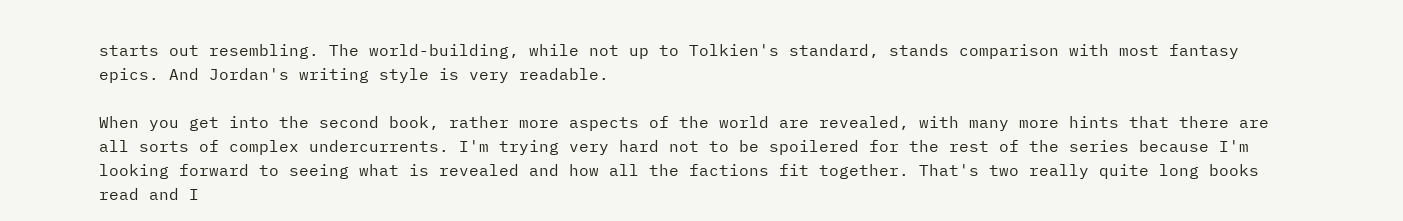starts out resembling. The world-building, while not up to Tolkien's standard, stands comparison with most fantasy epics. And Jordan's writing style is very readable.

When you get into the second book, rather more aspects of the world are revealed, with many more hints that there are all sorts of complex undercurrents. I'm trying very hard not to be spoilered for the rest of the series because I'm looking forward to seeing what is revealed and how all the factions fit together. That's two really quite long books read and I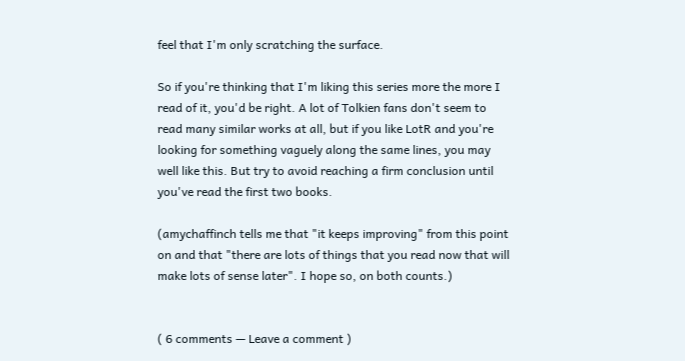feel that I'm only scratching the surface.

So if you're thinking that I'm liking this series more the more I read of it, you'd be right. A lot of Tolkien fans don't seem to read many similar works at all, but if you like LotR and you're looking for something vaguely along the same lines, you may well like this. But try to avoid reaching a firm conclusion until you've read the first two books.

(amychaffinch tells me that "it keeps improving" from this point on and that "there are lots of things that you read now that will make lots of sense later". I hope so, on both counts.)


( 6 comments — Leave a comment )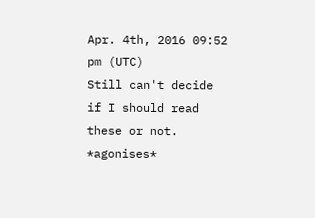Apr. 4th, 2016 09:52 pm (UTC)
Still can't decide if I should read these or not. *agonises*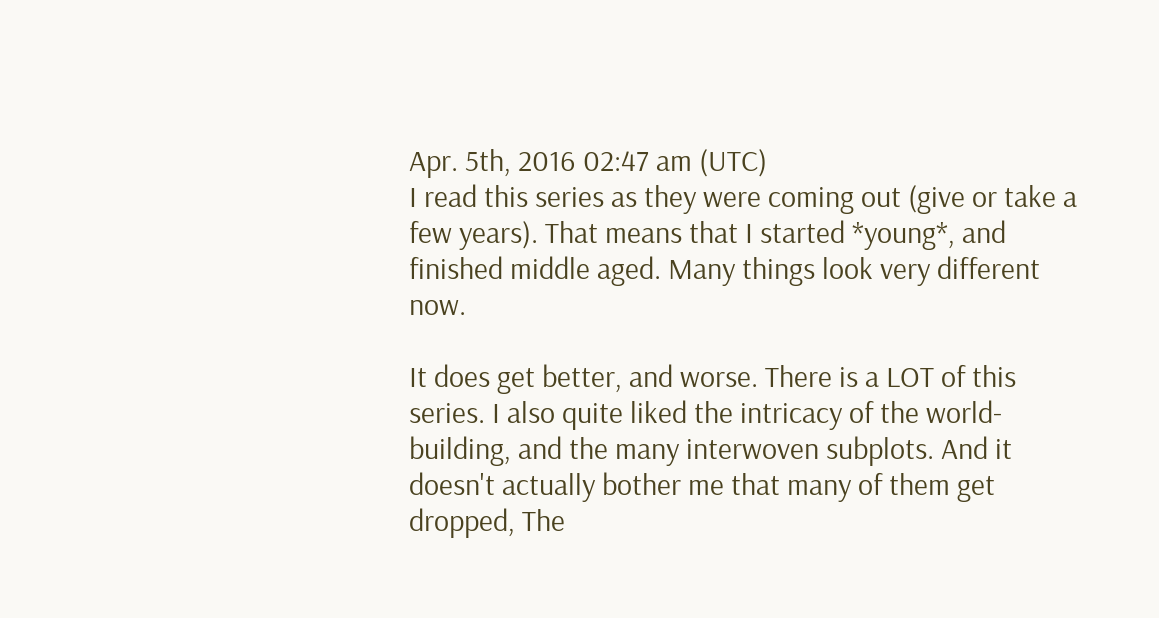Apr. 5th, 2016 02:47 am (UTC)
I read this series as they were coming out (give or take a few years). That means that I started *young*, and finished middle aged. Many things look very different now.

It does get better, and worse. There is a LOT of this series. I also quite liked the intricacy of the world-building, and the many interwoven subplots. And it doesn't actually bother me that many of them get dropped, The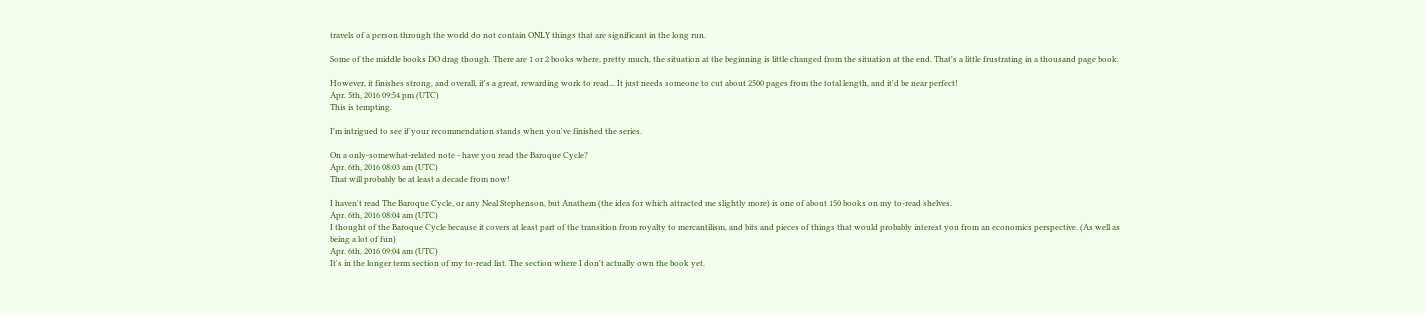travels of a person through the world do not contain ONLY things that are significant in the long run.

Some of the middle books DO drag though. There are 1 or 2 books where, pretty much, the situation at the beginning is little changed from the situation at the end. That's a little frustrating in a thousand page book.

However, it finishes strong, and overall, it's a great, rewarding work to read... It just needs someone to cut about 2500 pages from the total length, and it'd be near perfect!
Apr. 5th, 2016 09:54 pm (UTC)
This is tempting.

I'm intrigued to see if your recommendation stands when you've finished the series.

On a only-somewhat-related note - have you read the Baroque Cycle?
Apr. 6th, 2016 08:03 am (UTC)
That will probably be at least a decade from now!

I haven't read The Baroque Cycle, or any Neal Stephenson, but Anathem (the idea for which attracted me slightly more) is one of about 150 books on my to-read shelves.
Apr. 6th, 2016 08:04 am (UTC)
I thought of the Baroque Cycle because it covers at least part of the transition from royalty to mercantilism, and bits and pieces of things that would probably interest you from an economics perspective. (As well as being a lot of fun)
Apr. 6th, 2016 09:04 am (UTC)
It's in the longer term section of my to-read list. The section where I don't actually own the book yet.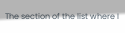The section of the list where I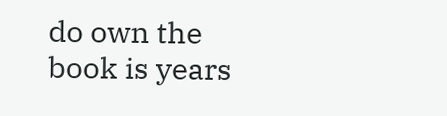do own the book is years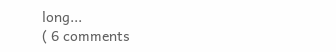long...
( 6 comments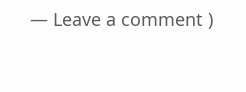— Leave a comment )